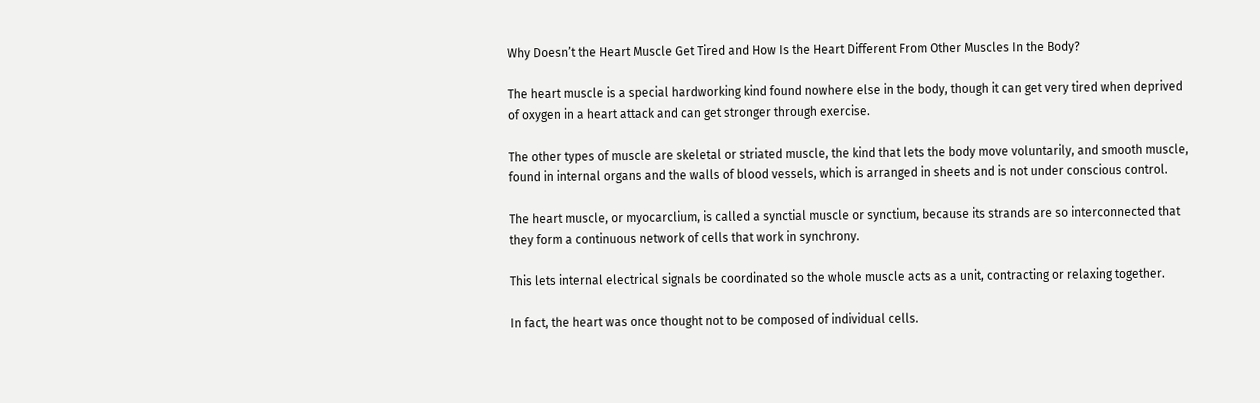Why Doesn’t the Heart Muscle Get Tired and How Is the Heart Different From Other Muscles In the Body?

The heart muscle is a special hardworking kind found nowhere else in the body, though it can get very tired when deprived of oxygen in a heart attack and can get stronger through exercise.

The other types of muscle are skeletal or striated muscle, the kind that lets the body move voluntarily, and smooth muscle, found in internal organs and the walls of blood vessels, which is arranged in sheets and is not under conscious control.

The heart muscle, or myocarclium, is called a synctial muscle or synctium, because its strands are so interconnected that they form a continuous network of cells that work in synchrony.

This lets internal electrical signals be coordinated so the whole muscle acts as a unit, contracting or relaxing together.

In fact, the heart was once thought not to be composed of individual cells.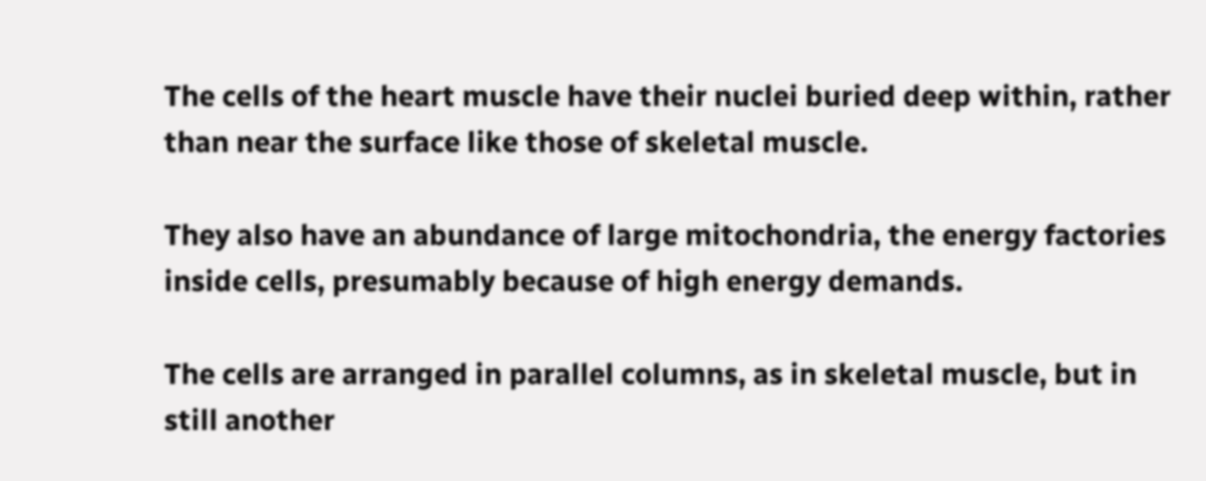The cells of the heart muscle have their nuclei buried deep within, rather than near the surface like those of skeletal muscle.

They also have an abundance of large mitochondria, the energy factories inside cells, presumably because of high energy demands.

The cells are arranged in parallel columns, as in skeletal muscle, but in still another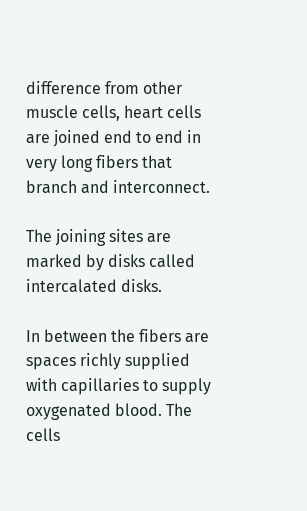difference from other muscle cells, heart cells are joined end to end in very long fibers that branch and interconnect.

The joining sites are marked by disks called intercalated disks.

In between the fibers are spaces richly supplied with capillaries to supply oxygenated blood. The cells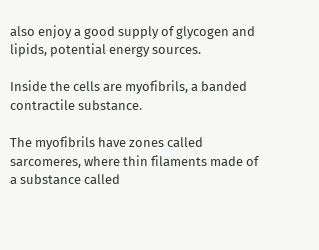also enjoy a good supply of glycogen and lipids, potential energy sources.

Inside the cells are myofibrils, a banded contractile substance.

The myofibrils have zones called sarcomeres, where thin filaments made of a substance called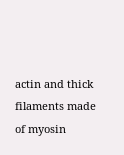actin and thick filaments made of myosin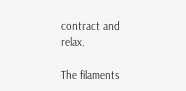contract and relax.

The filaments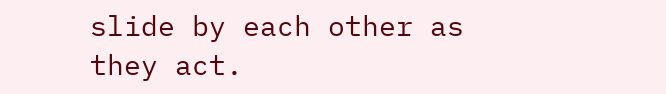slide by each other as they act.